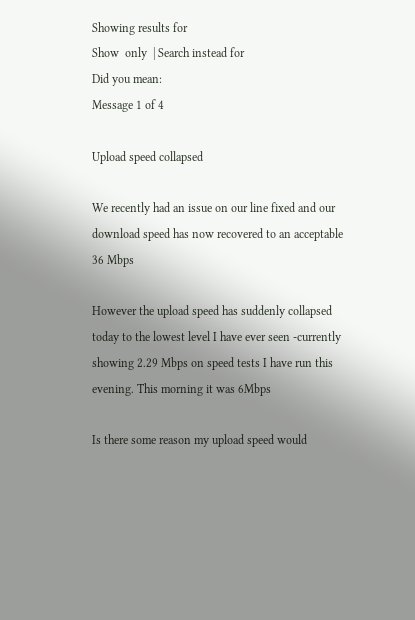Showing results for
Show  only  | Search instead for
Did you mean:
Message 1 of 4

Upload speed collapsed

We recently had an issue on our line fixed and our download speed has now recovered to an acceptable 36 Mbps

However the upload speed has suddenly collapsed today to the lowest level I have ever seen -currently showing 2.29 Mbps on speed tests I have run this evening. This morning it was 6Mbps

Is there some reason my upload speed would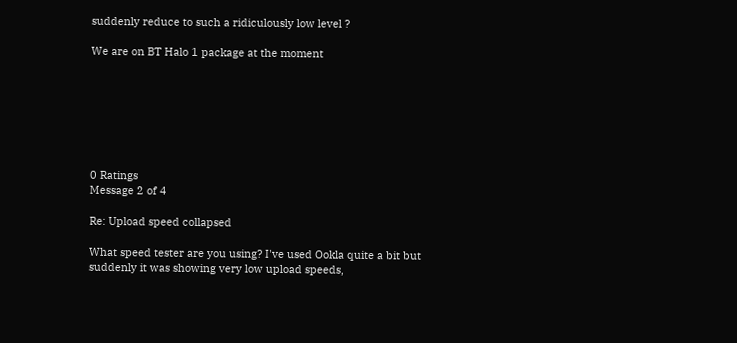suddenly reduce to such a ridiculously low level ?

We are on BT Halo 1 package at the moment







0 Ratings
Message 2 of 4

Re: Upload speed collapsed

What speed tester are you using? I've used Ookla quite a bit but suddenly it was showing very low upload speeds,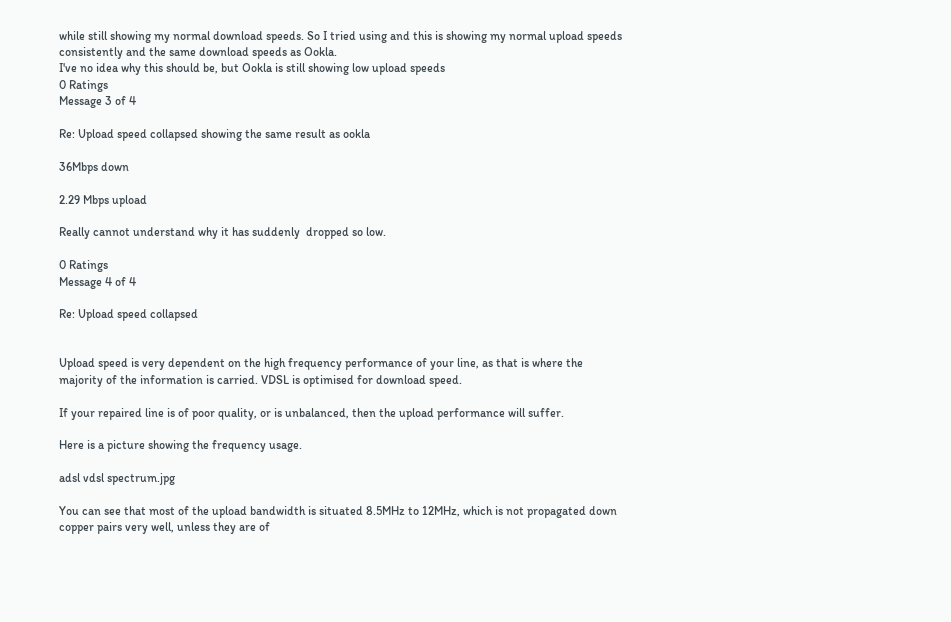while still showing my normal download speeds. So I tried using and this is showing my normal upload speeds consistently and the same download speeds as Ookla.
I've no idea why this should be, but Ookla is still showing low upload speeds
0 Ratings
Message 3 of 4

Re: Upload speed collapsed showing the same result as ookla

36Mbps down

2.29 Mbps upload

Really cannot understand why it has suddenly  dropped so low.

0 Ratings
Message 4 of 4

Re: Upload speed collapsed


Upload speed is very dependent on the high frequency performance of your line, as that is where the majority of the information is carried. VDSL is optimised for download speed.

If your repaired line is of poor quality, or is unbalanced, then the upload performance will suffer.

Here is a picture showing the frequency usage.

adsl vdsl spectrum.jpg

You can see that most of the upload bandwidth is situated 8.5MHz to 12MHz, which is not propagated down copper pairs very well, unless they are of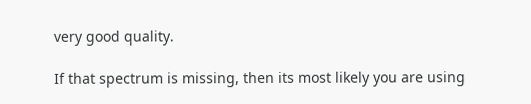very good quality.

If that spectrum is missing, then its most likely you are using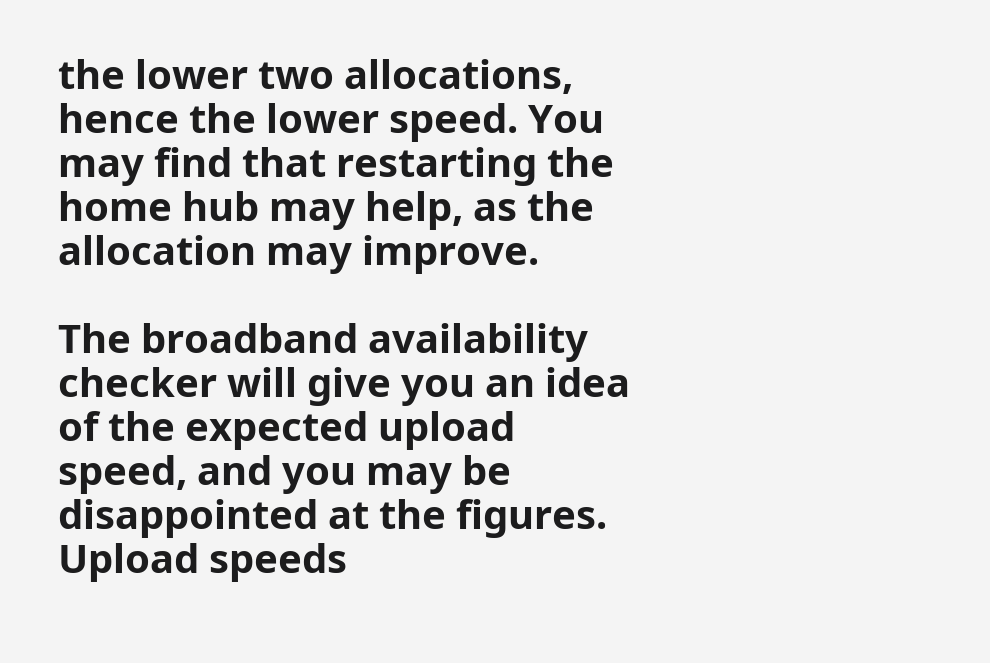the lower two allocations, hence the lower speed. You may find that restarting the home hub may help, as the allocation may improve.

The broadband availability checker will give you an idea of the expected upload speed, and you may be disappointed at the figures. Upload speeds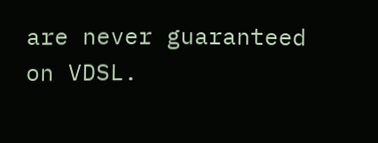are never guaranteed on VDSL.